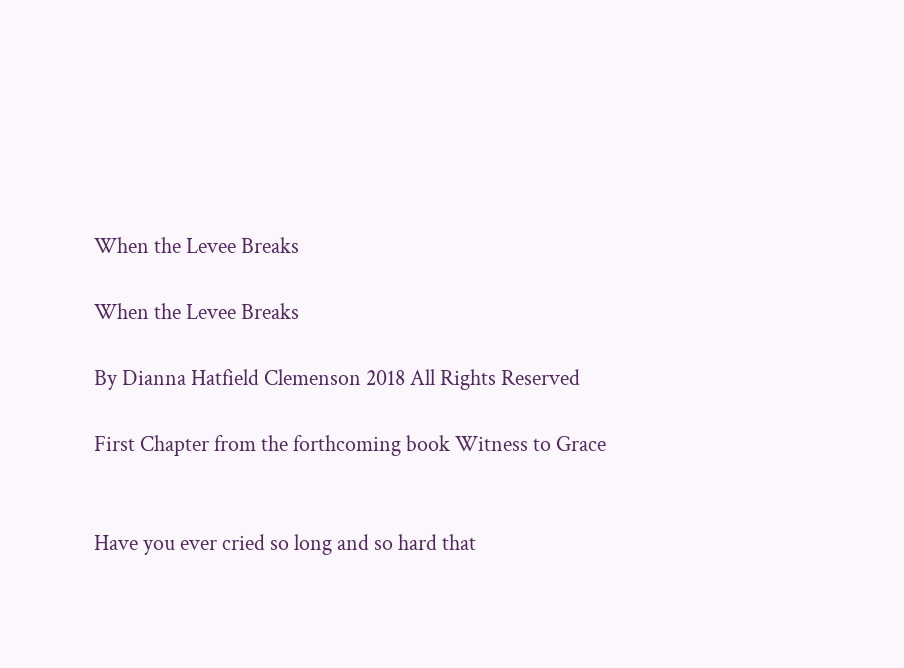When the Levee Breaks

When the Levee Breaks

By Dianna Hatfield Clemenson 2018 All Rights Reserved

First Chapter from the forthcoming book Witness to Grace


Have you ever cried so long and so hard that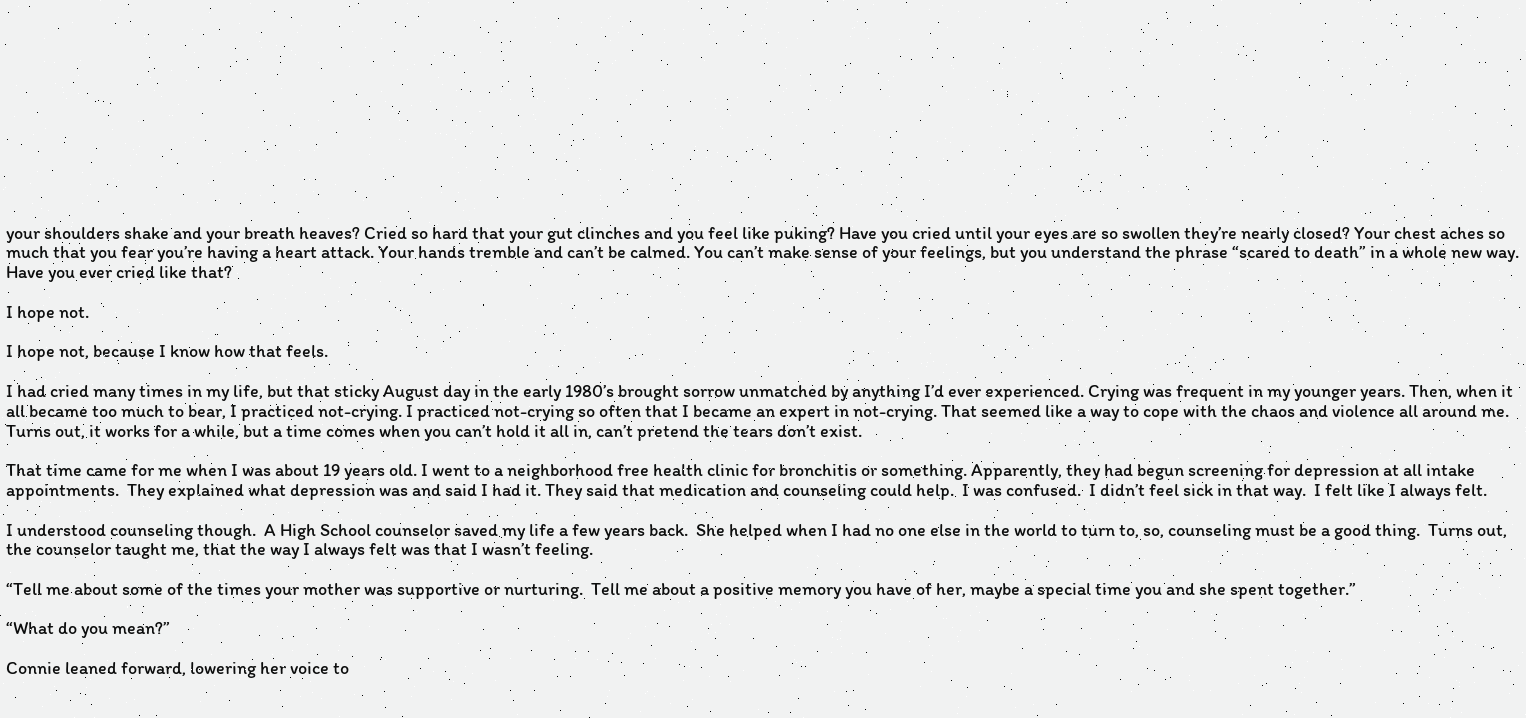your shoulders shake and your breath heaves? Cried so hard that your gut clinches and you feel like puking? Have you cried until your eyes are so swollen they’re nearly closed? Your chest aches so much that you fear you’re having a heart attack. Your hands tremble and can’t be calmed. You can’t make sense of your feelings, but you understand the phrase “scared to death” in a whole new way. Have you ever cried like that?

I hope not.

I hope not, because I know how that feels.

I had cried many times in my life, but that sticky August day in the early 1980’s brought sorrow unmatched by anything I’d ever experienced. Crying was frequent in my younger years. Then, when it all became too much to bear, I practiced not-crying. I practiced not-crying so often that I became an expert in not-crying. That seemed like a way to cope with the chaos and violence all around me.  Turns out, it works for a while, but a time comes when you can’t hold it all in, can’t pretend the tears don’t exist.

That time came for me when I was about 19 years old. I went to a neighborhood free health clinic for bronchitis or something. Apparently, they had begun screening for depression at all intake appointments.  They explained what depression was and said I had it. They said that medication and counseling could help.  I was confused.  I didn’t feel sick in that way.  I felt like I always felt.

I understood counseling though.  A High School counselor saved my life a few years back.  She helped when I had no one else in the world to turn to, so, counseling must be a good thing.  Turns out, the counselor taught me, that the way I always felt was that I wasn’t feeling.

“Tell me about some of the times your mother was supportive or nurturing.  Tell me about a positive memory you have of her, maybe a special time you and she spent together.”

“What do you mean?”

Connie leaned forward, lowering her voice to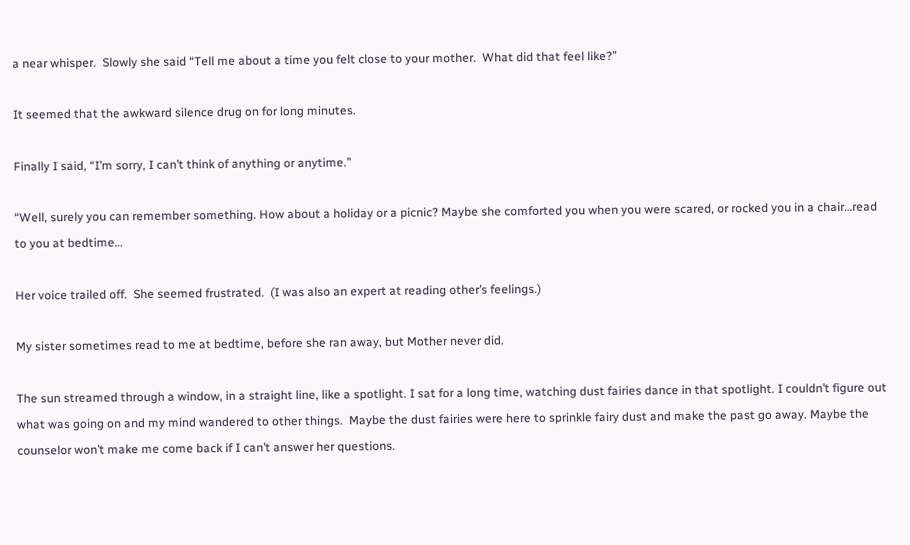a near whisper.  Slowly she said “Tell me about a time you felt close to your mother.  What did that feel like?”

It seemed that the awkward silence drug on for long minutes.

Finally I said, “I’m sorry, I can’t think of anything or anytime.”

“Well, surely you can remember something. How about a holiday or a picnic? Maybe she comforted you when you were scared, or rocked you in a chair…read to you at bedtime…

Her voice trailed off.  She seemed frustrated.  (I was also an expert at reading other’s feelings.)

My sister sometimes read to me at bedtime, before she ran away, but Mother never did.

The sun streamed through a window, in a straight line, like a spotlight. I sat for a long time, watching dust fairies dance in that spotlight. I couldn’t figure out what was going on and my mind wandered to other things.  Maybe the dust fairies were here to sprinkle fairy dust and make the past go away. Maybe the counselor won’t make me come back if I can’t answer her questions.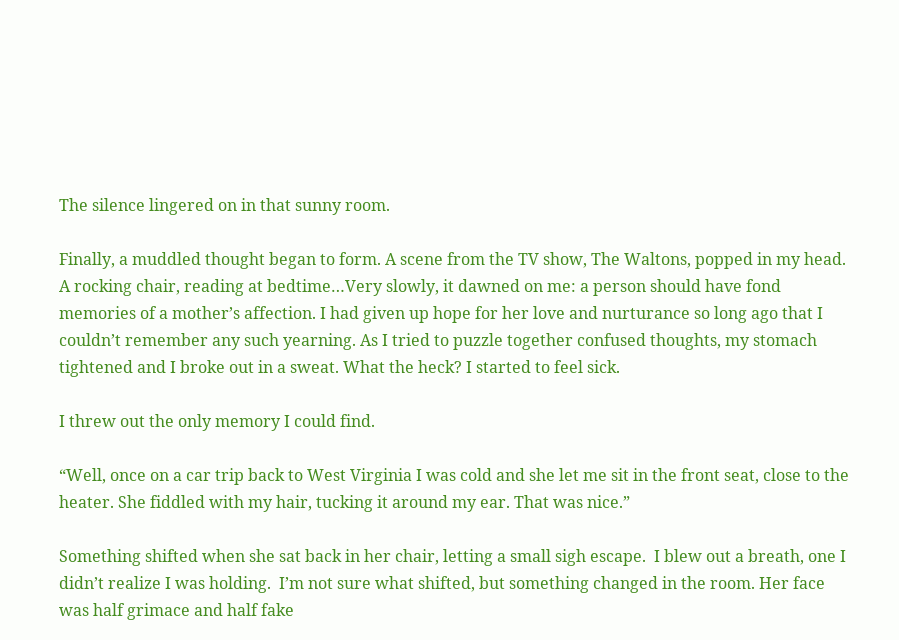The silence lingered on in that sunny room.

Finally, a muddled thought began to form. A scene from the TV show, The Waltons, popped in my head. A rocking chair, reading at bedtime…Very slowly, it dawned on me: a person should have fond memories of a mother’s affection. I had given up hope for her love and nurturance so long ago that I couldn’t remember any such yearning. As I tried to puzzle together confused thoughts, my stomach tightened and I broke out in a sweat. What the heck? I started to feel sick.

I threw out the only memory I could find.

“Well, once on a car trip back to West Virginia I was cold and she let me sit in the front seat, close to the heater. She fiddled with my hair, tucking it around my ear. That was nice.”

Something shifted when she sat back in her chair, letting a small sigh escape.  I blew out a breath, one I didn’t realize I was holding.  I’m not sure what shifted, but something changed in the room. Her face was half grimace and half fake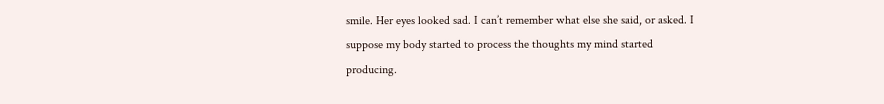smile. Her eyes looked sad. I can’t remember what else she said, or asked. I suppose my body started to process the thoughts my mind started producing.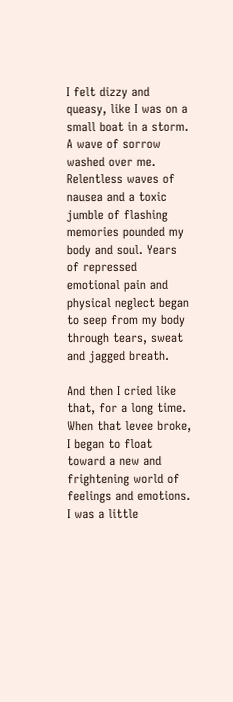I felt dizzy and queasy, like I was on a small boat in a storm. A wave of sorrow washed over me. Relentless waves of nausea and a toxic jumble of flashing memories pounded my body and soul. Years of repressed emotional pain and physical neglect began to seep from my body through tears, sweat and jagged breath.

And then I cried like that, for a long time. When that levee broke, I began to float toward a new and frightening world of feelings and emotions. I was a little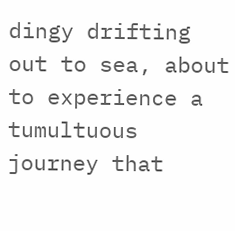dingy drifting out to sea, about to experience a tumultuous journey that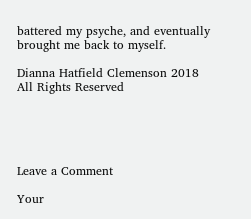battered my psyche, and eventually brought me back to myself.

Dianna Hatfield Clemenson 2018 All Rights Reserved





Leave a Comment

Your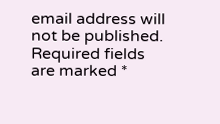email address will not be published. Required fields are marked *